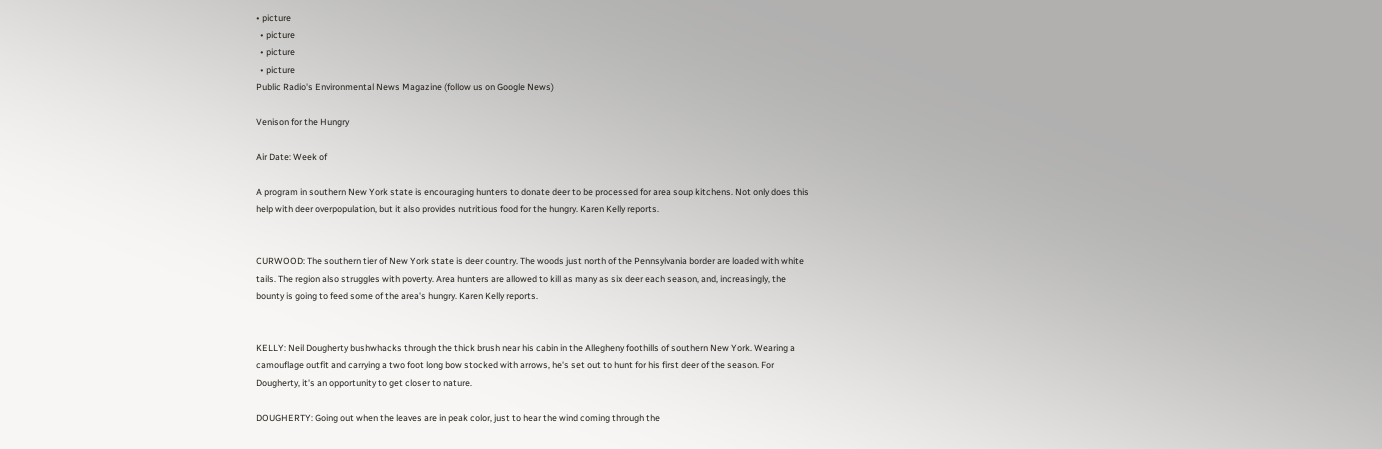• picture
  • picture
  • picture
  • picture
Public Radio's Environmental News Magazine (follow us on Google News)

Venison for the Hungry

Air Date: Week of

A program in southern New York state is encouraging hunters to donate deer to be processed for area soup kitchens. Not only does this help with deer overpopulation, but it also provides nutritious food for the hungry. Karen Kelly reports.


CURWOOD: The southern tier of New York state is deer country. The woods just north of the Pennsylvania border are loaded with white tails. The region also struggles with poverty. Area hunters are allowed to kill as many as six deer each season, and, increasingly, the bounty is going to feed some of the area's hungry. Karen Kelly reports.


KELLY: Neil Dougherty bushwhacks through the thick brush near his cabin in the Allegheny foothills of southern New York. Wearing a camouflage outfit and carrying a two foot long bow stocked with arrows, he's set out to hunt for his first deer of the season. For Dougherty, it's an opportunity to get closer to nature.

DOUGHERTY: Going out when the leaves are in peak color, just to hear the wind coming through the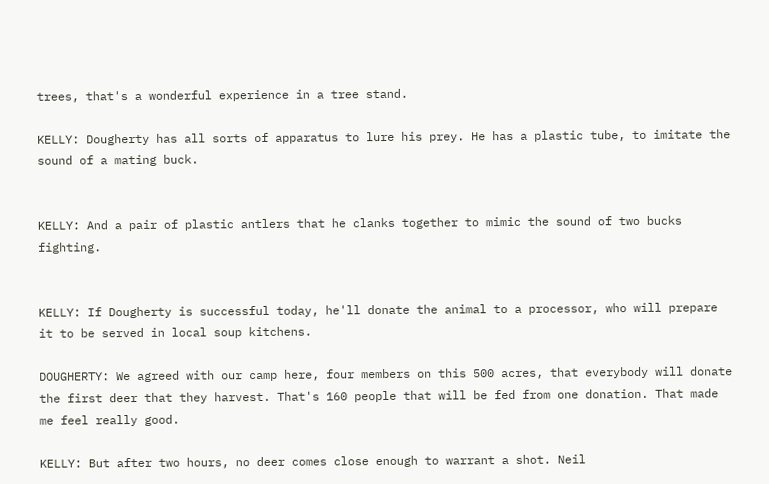trees, that's a wonderful experience in a tree stand.

KELLY: Dougherty has all sorts of apparatus to lure his prey. He has a plastic tube, to imitate the sound of a mating buck.


KELLY: And a pair of plastic antlers that he clanks together to mimic the sound of two bucks fighting.


KELLY: If Dougherty is successful today, he'll donate the animal to a processor, who will prepare it to be served in local soup kitchens.

DOUGHERTY: We agreed with our camp here, four members on this 500 acres, that everybody will donate the first deer that they harvest. That's 160 people that will be fed from one donation. That made me feel really good.

KELLY: But after two hours, no deer comes close enough to warrant a shot. Neil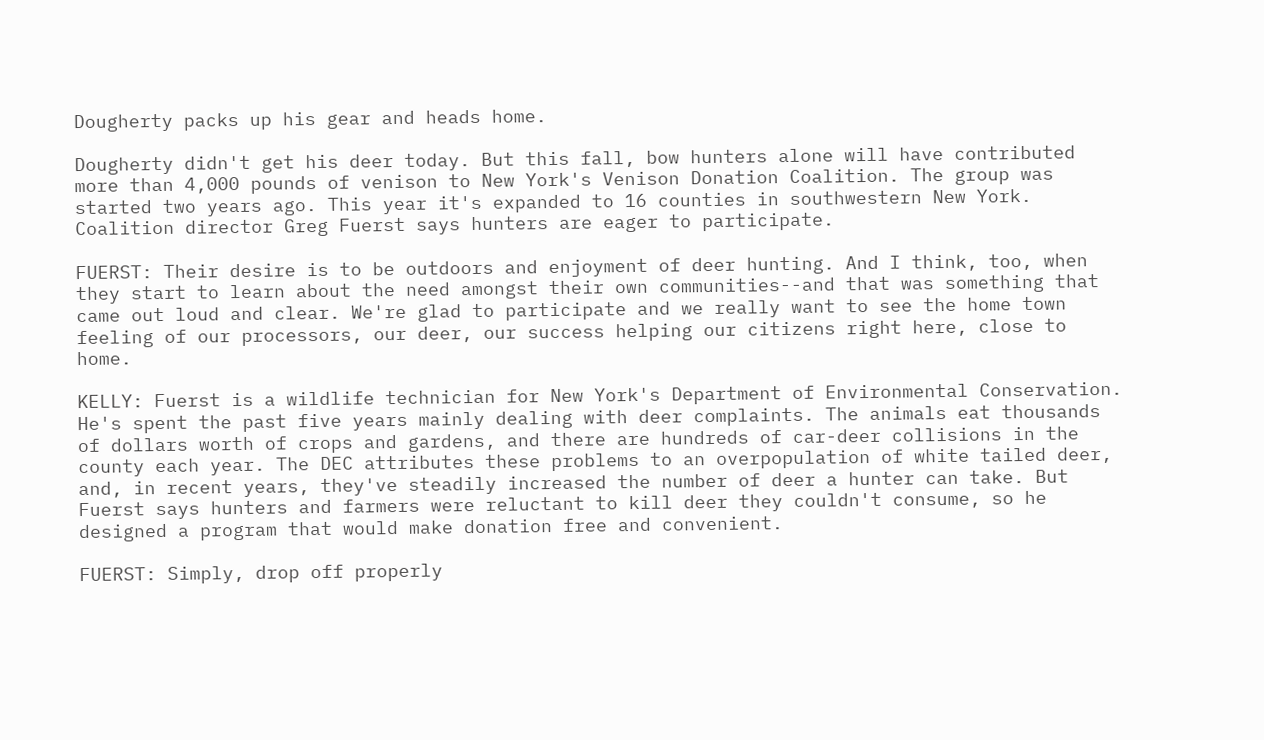Dougherty packs up his gear and heads home.

Dougherty didn't get his deer today. But this fall, bow hunters alone will have contributed more than 4,000 pounds of venison to New York's Venison Donation Coalition. The group was started two years ago. This year it's expanded to 16 counties in southwestern New York. Coalition director Greg Fuerst says hunters are eager to participate.

FUERST: Their desire is to be outdoors and enjoyment of deer hunting. And I think, too, when they start to learn about the need amongst their own communities--and that was something that came out loud and clear. We're glad to participate and we really want to see the home town feeling of our processors, our deer, our success helping our citizens right here, close to home.

KELLY: Fuerst is a wildlife technician for New York's Department of Environmental Conservation. He's spent the past five years mainly dealing with deer complaints. The animals eat thousands of dollars worth of crops and gardens, and there are hundreds of car-deer collisions in the county each year. The DEC attributes these problems to an overpopulation of white tailed deer, and, in recent years, they've steadily increased the number of deer a hunter can take. But Fuerst says hunters and farmers were reluctant to kill deer they couldn't consume, so he designed a program that would make donation free and convenient.

FUERST: Simply, drop off properly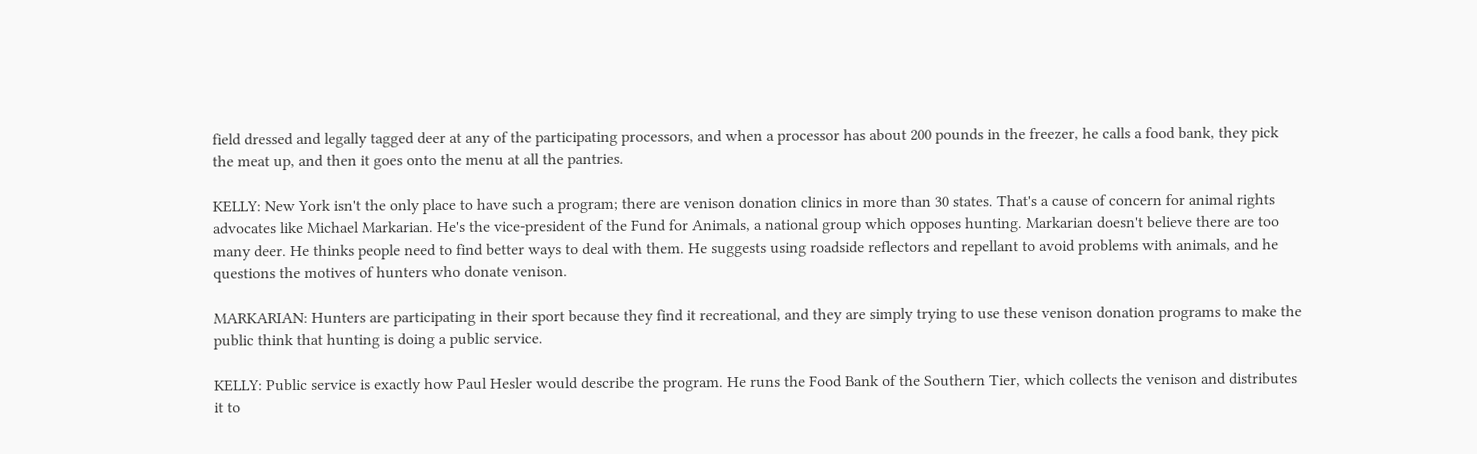field dressed and legally tagged deer at any of the participating processors, and when a processor has about 200 pounds in the freezer, he calls a food bank, they pick the meat up, and then it goes onto the menu at all the pantries.

KELLY: New York isn't the only place to have such a program; there are venison donation clinics in more than 30 states. That's a cause of concern for animal rights advocates like Michael Markarian. He's the vice-president of the Fund for Animals, a national group which opposes hunting. Markarian doesn't believe there are too many deer. He thinks people need to find better ways to deal with them. He suggests using roadside reflectors and repellant to avoid problems with animals, and he questions the motives of hunters who donate venison.

MARKARIAN: Hunters are participating in their sport because they find it recreational, and they are simply trying to use these venison donation programs to make the public think that hunting is doing a public service.

KELLY: Public service is exactly how Paul Hesler would describe the program. He runs the Food Bank of the Southern Tier, which collects the venison and distributes it to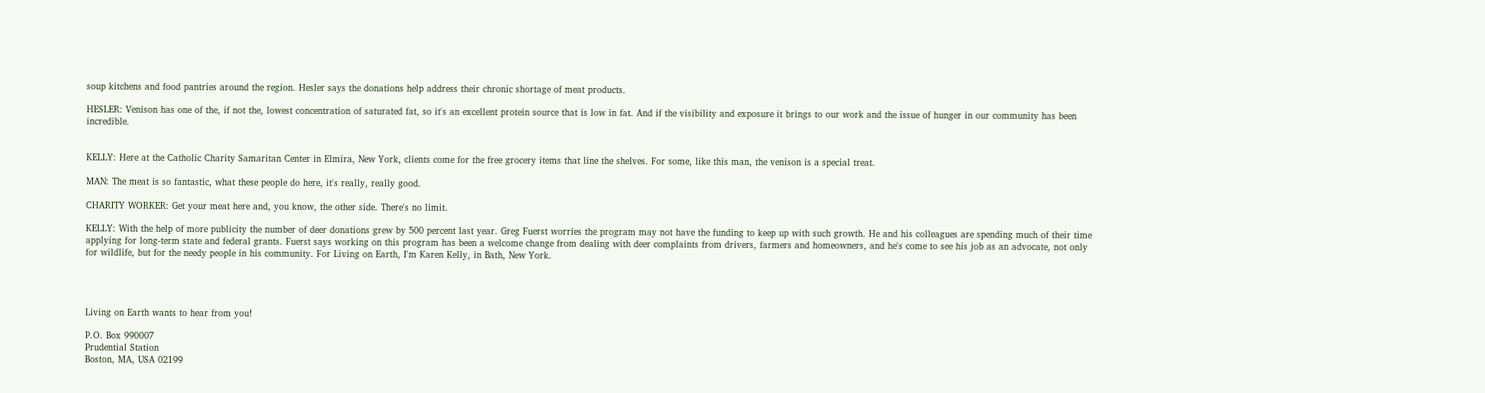soup kitchens and food pantries around the region. Hesler says the donations help address their chronic shortage of meat products.

HESLER: Venison has one of the, if not the, lowest concentration of saturated fat, so it's an excellent protein source that is low in fat. And if the visibility and exposure it brings to our work and the issue of hunger in our community has been incredible.


KELLY: Here at the Catholic Charity Samaritan Center in Elmira, New York, clients come for the free grocery items that line the shelves. For some, like this man, the venison is a special treat.

MAN: The meat is so fantastic, what these people do here, it's really, really good.

CHARITY WORKER: Get your meat here and, you know, the other side. There's no limit.

KELLY: With the help of more publicity the number of deer donations grew by 500 percent last year. Greg Fuerst worries the program may not have the funding to keep up with such growth. He and his colleagues are spending much of their time applying for long-term state and federal grants. Fuerst says working on this program has been a welcome change from dealing with deer complaints from drivers, farmers and homeowners, and he's come to see his job as an advocate, not only for wildlife, but for the needy people in his community. For Living on Earth, I'm Karen Kelly, in Bath, New York.




Living on Earth wants to hear from you!

P.O. Box 990007
Prudential Station
Boston, MA, USA 02199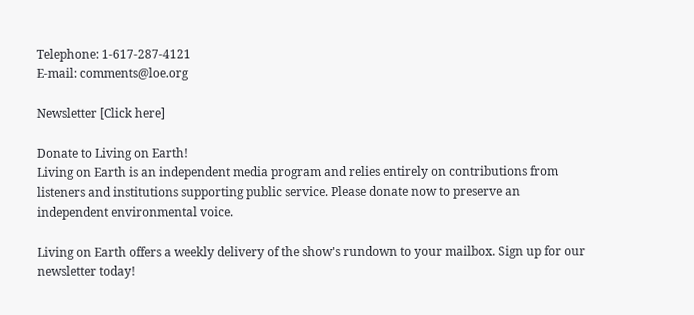Telephone: 1-617-287-4121
E-mail: comments@loe.org

Newsletter [Click here]

Donate to Living on Earth!
Living on Earth is an independent media program and relies entirely on contributions from listeners and institutions supporting public service. Please donate now to preserve an independent environmental voice.

Living on Earth offers a weekly delivery of the show's rundown to your mailbox. Sign up for our newsletter today!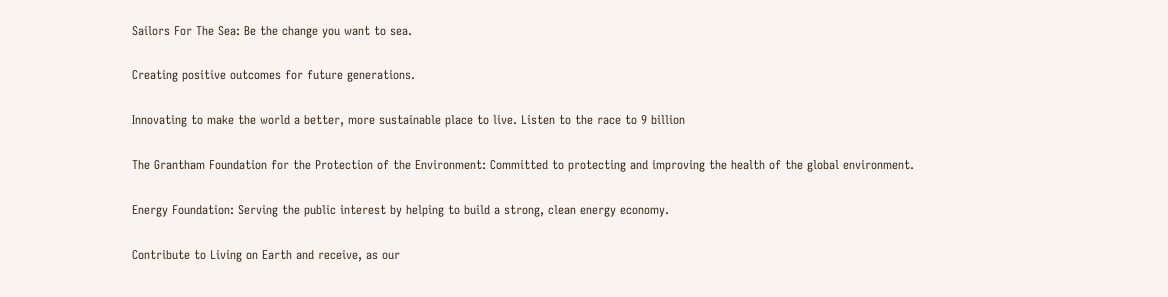Sailors For The Sea: Be the change you want to sea.

Creating positive outcomes for future generations.

Innovating to make the world a better, more sustainable place to live. Listen to the race to 9 billion

The Grantham Foundation for the Protection of the Environment: Committed to protecting and improving the health of the global environment.

Energy Foundation: Serving the public interest by helping to build a strong, clean energy economy.

Contribute to Living on Earth and receive, as our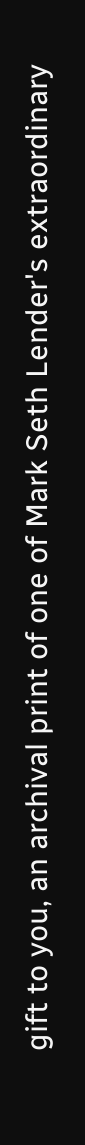gift to you, an archival print of one of Mark Seth Lender's extraordinary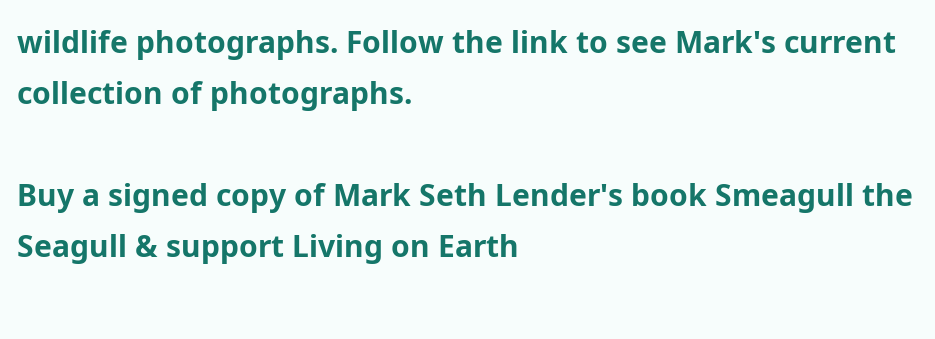wildlife photographs. Follow the link to see Mark's current collection of photographs.

Buy a signed copy of Mark Seth Lender's book Smeagull the Seagull & support Living on Earth